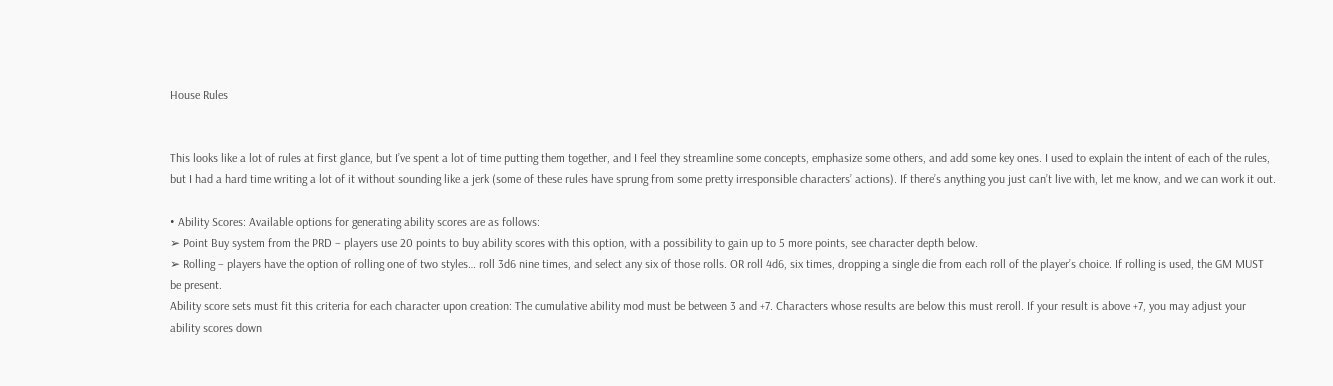House Rules


This looks like a lot of rules at first glance, but I’ve spent a lot of time putting them together, and I feel they streamline some concepts, emphasize some others, and add some key ones. I used to explain the intent of each of the rules, but I had a hard time writing a lot of it without sounding like a jerk (some of these rules have sprung from some pretty irresponsible characters’ actions). If there’s anything you just can’t live with, let me know, and we can work it out.

• Ability Scores: Available options for generating ability scores are as follows:
➢ Point Buy system from the PRD – players use 20 points to buy ability scores with this option, with a possibility to gain up to 5 more points, see character depth below.
➢ Rolling – players have the option of rolling one of two styles… roll 3d6 nine times, and select any six of those rolls. OR roll 4d6, six times, dropping a single die from each roll of the player’s choice. If rolling is used, the GM MUST be present.
Ability score sets must fit this criteria for each character upon creation: The cumulative ability mod must be between 3 and +7. Characters whose results are below this must reroll. If your result is above +7, you may adjust your ability scores down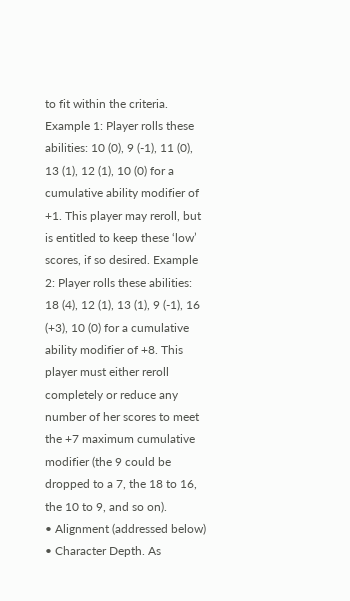to fit within the criteria. Example 1: Player rolls these abilities: 10 (0), 9 (-1), 11 (0), 13 (1), 12 (1), 10 (0) for a cumulative ability modifier of +1. This player may reroll, but is entitled to keep these ‘low’ scores, if so desired. Example 2: Player rolls these abilities: 18 (4), 12 (1), 13 (1), 9 (-1), 16 (+3), 10 (0) for a cumulative ability modifier of +8. This player must either reroll completely or reduce any number of her scores to meet the +7 maximum cumulative modifier (the 9 could be dropped to a 7, the 18 to 16, the 10 to 9, and so on).
• Alignment (addressed below)
• Character Depth. As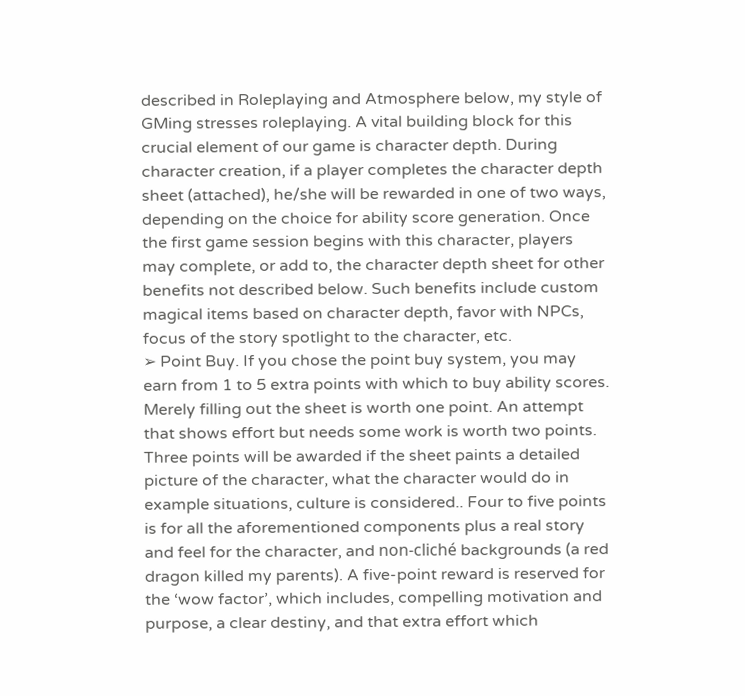described in Roleplaying and Atmosphere below, my style of GMing stresses roleplaying. A vital building block for this crucial element of our game is character depth. During character creation, if a player completes the character depth sheet (attached), he/she will be rewarded in one of two ways, depending on the choice for ability score generation. Once the first game session begins with this character, players may complete, or add to, the character depth sheet for other benefits not described below. Such benefits include custom magical items based on character depth, favor with NPCs, focus of the story spotlight to the character, etc.
➢ Point Buy. If you chose the point buy system, you may earn from 1 to 5 extra points with which to buy ability scores. Merely filling out the sheet is worth one point. An attempt that shows effort but needs some work is worth two points. Three points will be awarded if the sheet paints a detailed picture of the character, what the character would do in example situations, culture is considered.. Four to five points is for all the aforementioned components plus a real story and feel for the character, and non-cliché backgrounds (a red dragon killed my parents). A five-point reward is reserved for the ‘wow factor’, which includes, compelling motivation and purpose, a clear destiny, and that extra effort which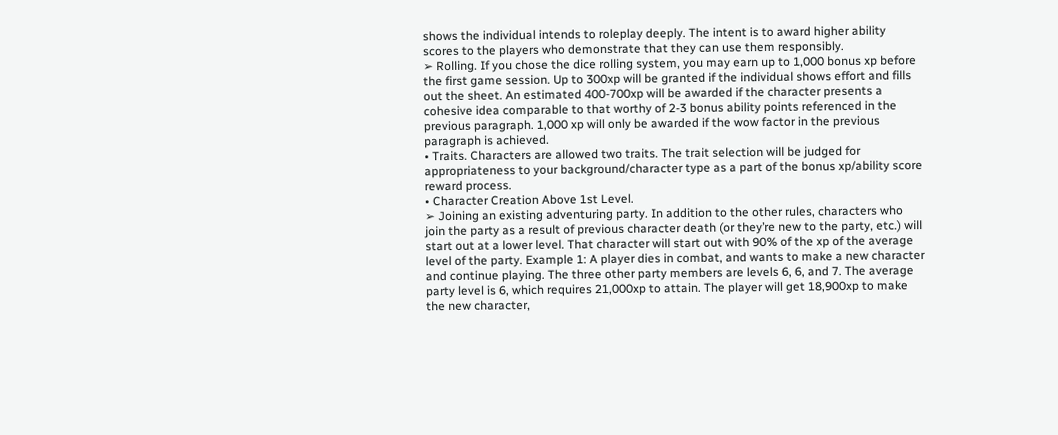shows the individual intends to roleplay deeply. The intent is to award higher ability scores to the players who demonstrate that they can use them responsibly.
➢ Rolling. If you chose the dice rolling system, you may earn up to 1,000 bonus xp before the first game session. Up to 300xp will be granted if the individual shows effort and fills out the sheet. An estimated 400-700xp will be awarded if the character presents a cohesive idea comparable to that worthy of 2-3 bonus ability points referenced in the previous paragraph. 1,000 xp will only be awarded if the wow factor in the previous paragraph is achieved.
• Traits. Characters are allowed two traits. The trait selection will be judged for appropriateness to your background/character type as a part of the bonus xp/ability score reward process.
• Character Creation Above 1st Level.
➢ Joining an existing adventuring party. In addition to the other rules, characters who join the party as a result of previous character death (or they’re new to the party, etc.) will start out at a lower level. That character will start out with 90% of the xp of the average level of the party. Example 1: A player dies in combat, and wants to make a new character and continue playing. The three other party members are levels 6, 6, and 7. The average party level is 6, which requires 21,000xp to attain. The player will get 18,900xp to make the new character,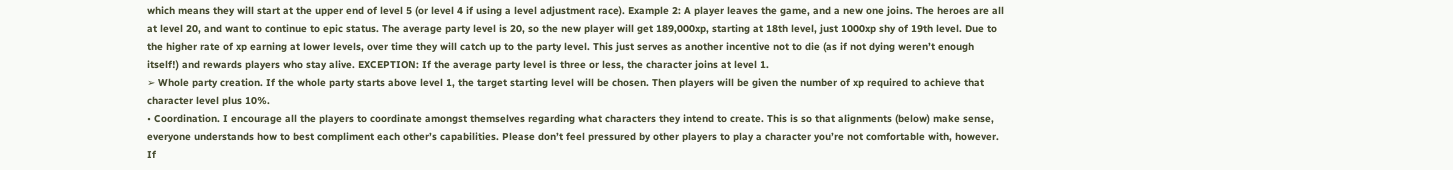which means they will start at the upper end of level 5 (or level 4 if using a level adjustment race). Example 2: A player leaves the game, and a new one joins. The heroes are all at level 20, and want to continue to epic status. The average party level is 20, so the new player will get 189,000xp, starting at 18th level, just 1000xp shy of 19th level. Due to the higher rate of xp earning at lower levels, over time they will catch up to the party level. This just serves as another incentive not to die (as if not dying weren’t enough itself!) and rewards players who stay alive. EXCEPTION: If the average party level is three or less, the character joins at level 1.
➢ Whole party creation. If the whole party starts above level 1, the target starting level will be chosen. Then players will be given the number of xp required to achieve that character level plus 10%.
• Coordination. I encourage all the players to coordinate amongst themselves regarding what characters they intend to create. This is so that alignments (below) make sense, everyone understands how to best compliment each other’s capabilities. Please don’t feel pressured by other players to play a character you’re not comfortable with, however. If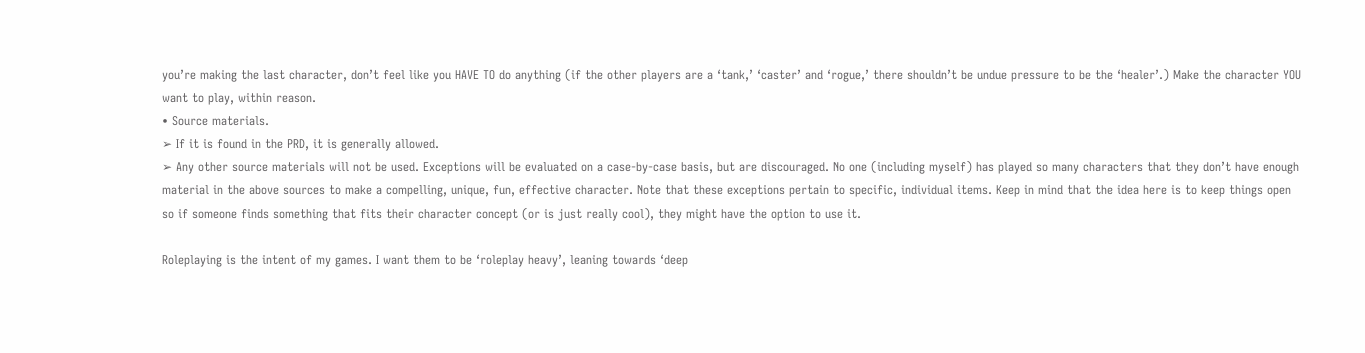you’re making the last character, don’t feel like you HAVE TO do anything (if the other players are a ‘tank,’ ‘caster’ and ‘rogue,’ there shouldn’t be undue pressure to be the ‘healer’.) Make the character YOU want to play, within reason.
• Source materials.
➢ If it is found in the PRD, it is generally allowed.
➢ Any other source materials will not be used. Exceptions will be evaluated on a case-by-case basis, but are discouraged. No one (including myself) has played so many characters that they don’t have enough material in the above sources to make a compelling, unique, fun, effective character. Note that these exceptions pertain to specific, individual items. Keep in mind that the idea here is to keep things open so if someone finds something that fits their character concept (or is just really cool), they might have the option to use it.

Roleplaying is the intent of my games. I want them to be ‘roleplay heavy’, leaning towards ‘deep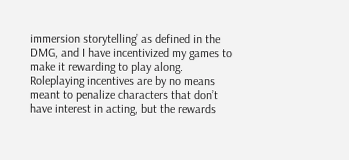immersion storytelling’ as defined in the DMG, and I have incentivized my games to make it rewarding to play along. Roleplaying incentives are by no means meant to penalize characters that don’t have interest in acting, but the rewards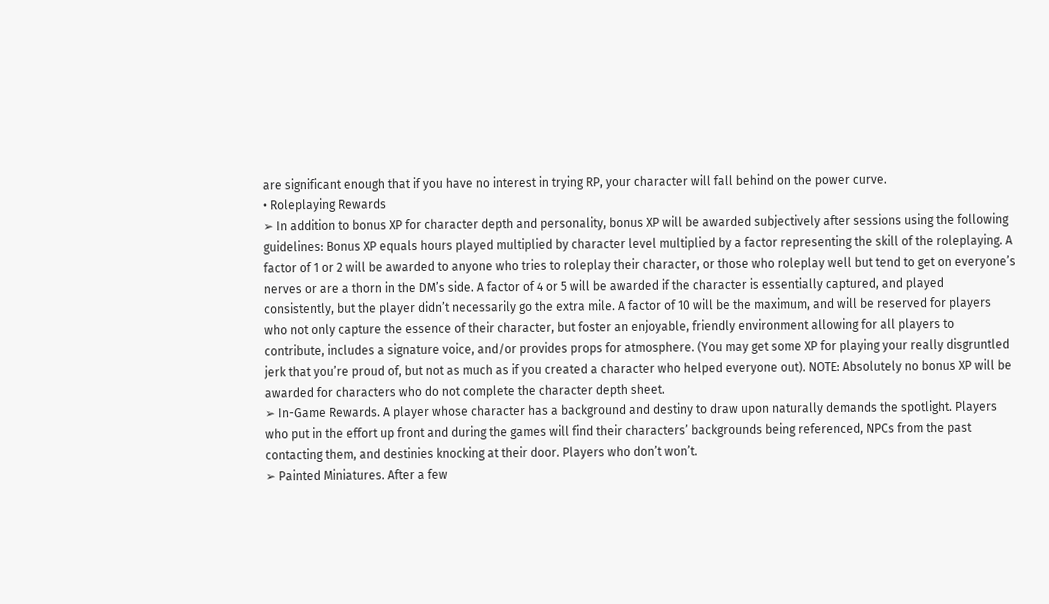are significant enough that if you have no interest in trying RP, your character will fall behind on the power curve.
• Roleplaying Rewards
➢ In addition to bonus XP for character depth and personality, bonus XP will be awarded subjectively after sessions using the following guidelines: Bonus XP equals hours played multiplied by character level multiplied by a factor representing the skill of the roleplaying. A factor of 1 or 2 will be awarded to anyone who tries to roleplay their character, or those who roleplay well but tend to get on everyone’s nerves or are a thorn in the DM’s side. A factor of 4 or 5 will be awarded if the character is essentially captured, and played consistently, but the player didn’t necessarily go the extra mile. A factor of 10 will be the maximum, and will be reserved for players who not only capture the essence of their character, but foster an enjoyable, friendly environment allowing for all players to contribute, includes a signature voice, and/or provides props for atmosphere. (You may get some XP for playing your really disgruntled jerk that you’re proud of, but not as much as if you created a character who helped everyone out). NOTE: Absolutely no bonus XP will be awarded for characters who do not complete the character depth sheet.
➢ In-Game Rewards. A player whose character has a background and destiny to draw upon naturally demands the spotlight. Players who put in the effort up front and during the games will find their characters’ backgrounds being referenced, NPCs from the past contacting them, and destinies knocking at their door. Players who don’t won’t.
➢ Painted Miniatures. After a few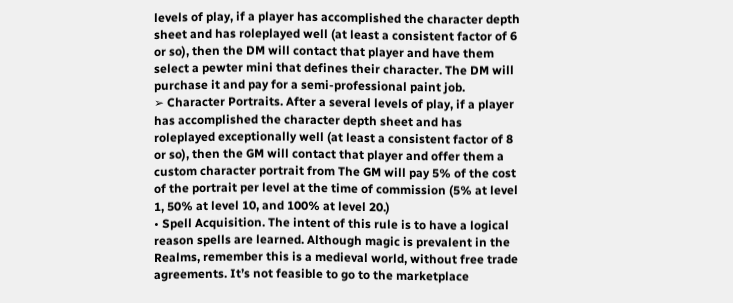levels of play, if a player has accomplished the character depth sheet and has roleplayed well (at least a consistent factor of 6 or so), then the DM will contact that player and have them select a pewter mini that defines their character. The DM will purchase it and pay for a semi-professional paint job.
➢ Character Portraits. After a several levels of play, if a player has accomplished the character depth sheet and has roleplayed exceptionally well (at least a consistent factor of 8 or so), then the GM will contact that player and offer them a custom character portrait from The GM will pay 5% of the cost of the portrait per level at the time of commission (5% at level 1, 50% at level 10, and 100% at level 20.)
• Spell Acquisition. The intent of this rule is to have a logical reason spells are learned. Although magic is prevalent in the Realms, remember this is a medieval world, without free trade agreements. It’s not feasible to go to the marketplace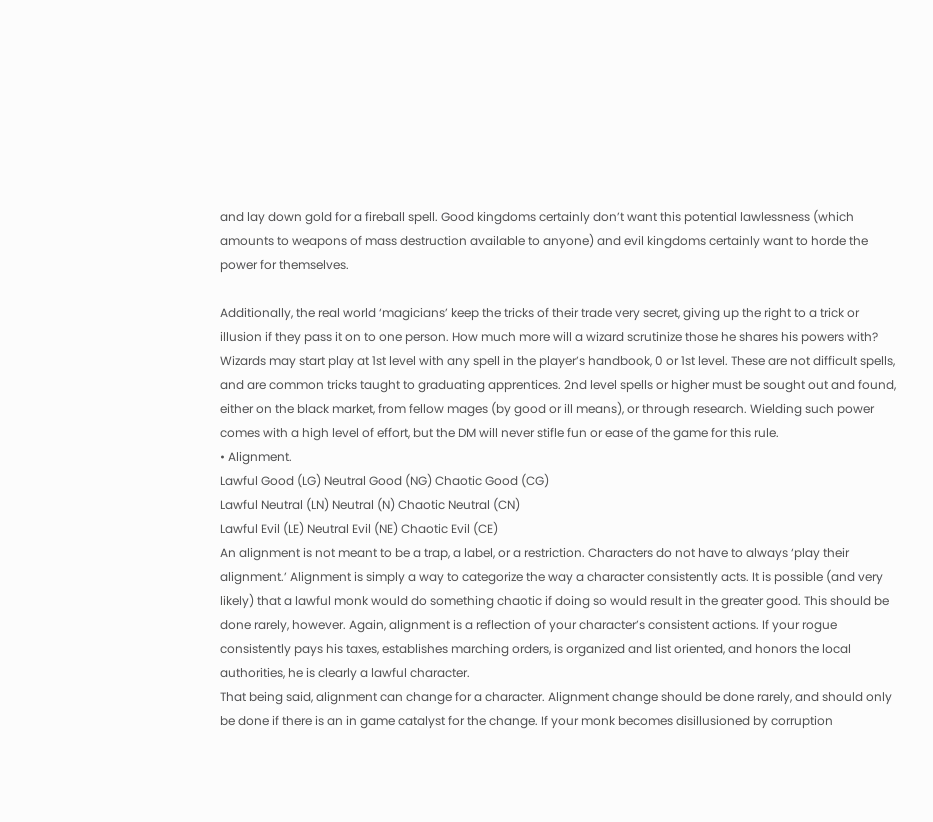and lay down gold for a fireball spell. Good kingdoms certainly don’t want this potential lawlessness (which amounts to weapons of mass destruction available to anyone) and evil kingdoms certainly want to horde the power for themselves.

Additionally, the real world ‘magicians’ keep the tricks of their trade very secret, giving up the right to a trick or illusion if they pass it on to one person. How much more will a wizard scrutinize those he shares his powers with? Wizards may start play at 1st level with any spell in the player’s handbook, 0 or 1st level. These are not difficult spells, and are common tricks taught to graduating apprentices. 2nd level spells or higher must be sought out and found, either on the black market, from fellow mages (by good or ill means), or through research. Wielding such power comes with a high level of effort, but the DM will never stifle fun or ease of the game for this rule.
• Alignment.
Lawful Good (LG) Neutral Good (NG) Chaotic Good (CG)
Lawful Neutral (LN) Neutral (N) Chaotic Neutral (CN)
Lawful Evil (LE) Neutral Evil (NE) Chaotic Evil (CE)
An alignment is not meant to be a trap, a label, or a restriction. Characters do not have to always ‘play their alignment.’ Alignment is simply a way to categorize the way a character consistently acts. It is possible (and very likely) that a lawful monk would do something chaotic if doing so would result in the greater good. This should be done rarely, however. Again, alignment is a reflection of your character’s consistent actions. If your rogue consistently pays his taxes, establishes marching orders, is organized and list oriented, and honors the local authorities, he is clearly a lawful character.
That being said, alignment can change for a character. Alignment change should be done rarely, and should only be done if there is an in game catalyst for the change. If your monk becomes disillusioned by corruption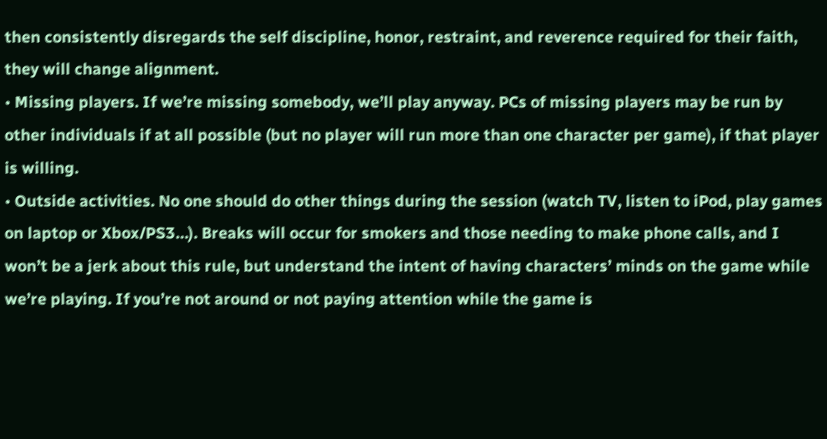then consistently disregards the self discipline, honor, restraint, and reverence required for their faith, they will change alignment.
• Missing players. If we’re missing somebody, we’ll play anyway. PCs of missing players may be run by other individuals if at all possible (but no player will run more than one character per game), if that player is willing.
• Outside activities. No one should do other things during the session (watch TV, listen to iPod, play games on laptop or Xbox/PS3…). Breaks will occur for smokers and those needing to make phone calls, and I won’t be a jerk about this rule, but understand the intent of having characters’ minds on the game while we’re playing. If you’re not around or not paying attention while the game is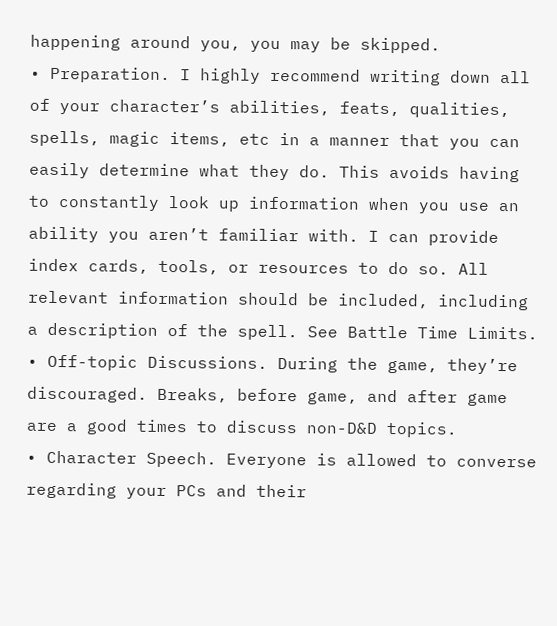happening around you, you may be skipped.
• Preparation. I highly recommend writing down all of your character’s abilities, feats, qualities, spells, magic items, etc in a manner that you can easily determine what they do. This avoids having to constantly look up information when you use an ability you aren’t familiar with. I can provide index cards, tools, or resources to do so. All relevant information should be included, including a description of the spell. See Battle Time Limits.
• Off-topic Discussions. During the game, they’re discouraged. Breaks, before game, and after game are a good times to discuss non-D&D topics.
• Character Speech. Everyone is allowed to converse regarding your PCs and their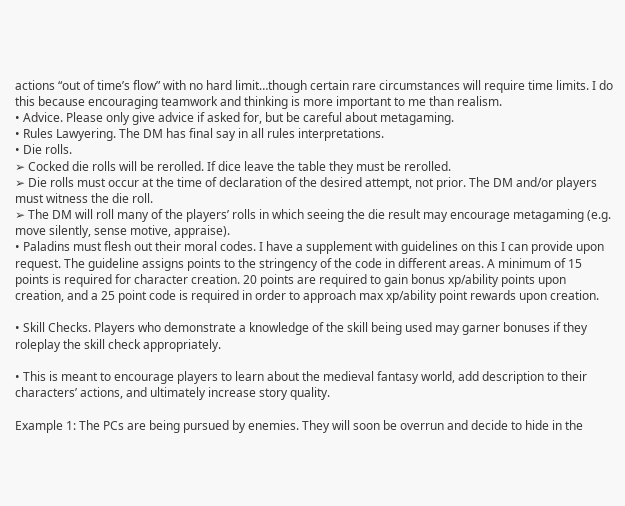actions “out of time’s flow” with no hard limit…though certain rare circumstances will require time limits. I do this because encouraging teamwork and thinking is more important to me than realism.
• Advice. Please only give advice if asked for, but be careful about metagaming.
• Rules Lawyering. The DM has final say in all rules interpretations.
• Die rolls.
➢ Cocked die rolls will be rerolled. If dice leave the table they must be rerolled.
➢ Die rolls must occur at the time of declaration of the desired attempt, not prior. The DM and/or players must witness the die roll.
➢ The DM will roll many of the players’ rolls in which seeing the die result may encourage metagaming (e.g. move silently, sense motive, appraise).
• Paladins must flesh out their moral codes. I have a supplement with guidelines on this I can provide upon request. The guideline assigns points to the stringency of the code in different areas. A minimum of 15 points is required for character creation. 20 points are required to gain bonus xp/ability points upon creation, and a 25 point code is required in order to approach max xp/ability point rewards upon creation.

• Skill Checks. Players who demonstrate a knowledge of the skill being used may garner bonuses if they roleplay the skill check appropriately.

• This is meant to encourage players to learn about the medieval fantasy world, add description to their characters’ actions, and ultimately increase story quality.

Example 1: The PCs are being pursued by enemies. They will soon be overrun and decide to hide in the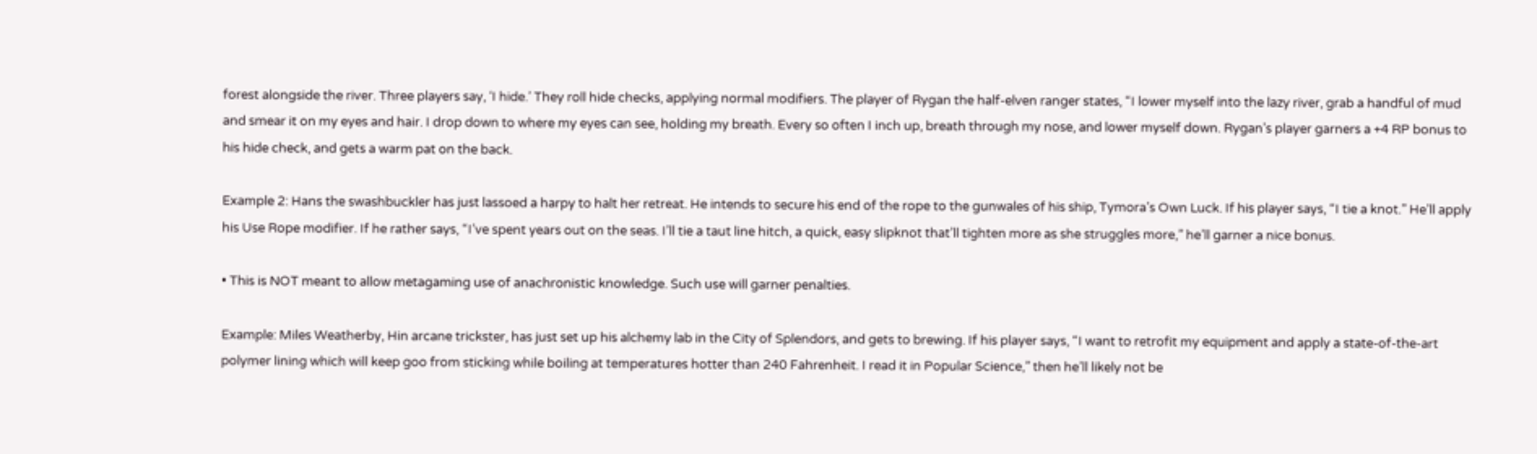forest alongside the river. Three players say, ‘I hide.’ They roll hide checks, applying normal modifiers. The player of Rygan the half-elven ranger states, “I lower myself into the lazy river, grab a handful of mud and smear it on my eyes and hair. I drop down to where my eyes can see, holding my breath. Every so often I inch up, breath through my nose, and lower myself down. Rygan’s player garners a +4 RP bonus to his hide check, and gets a warm pat on the back.

Example 2: Hans the swashbuckler has just lassoed a harpy to halt her retreat. He intends to secure his end of the rope to the gunwales of his ship, Tymora’s Own Luck. If his player says, “I tie a knot.” He’ll apply his Use Rope modifier. If he rather says, “I’ve spent years out on the seas. I’ll tie a taut line hitch, a quick, easy slipknot that’ll tighten more as she struggles more,” he’ll garner a nice bonus.

• This is NOT meant to allow metagaming use of anachronistic knowledge. Such use will garner penalties.

Example: Miles Weatherby, Hin arcane trickster, has just set up his alchemy lab in the City of Splendors, and gets to brewing. If his player says, “I want to retrofit my equipment and apply a state-of-the-art polymer lining which will keep goo from sticking while boiling at temperatures hotter than 240 Fahrenheit. I read it in Popular Science,” then he’ll likely not be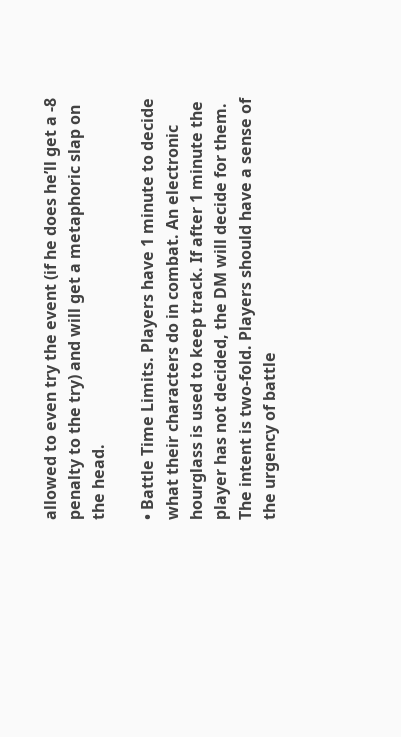allowed to even try the event (if he does he’ll get a -8 penalty to the try) and will get a metaphoric slap on the head.

• Battle Time Limits. Players have 1 minute to decide what their characters do in combat. An electronic hourglass is used to keep track. If after 1 minute the player has not decided, the DM will decide for them. The intent is two-fold. Players should have a sense of the urgency of battle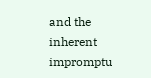and the inherent impromptu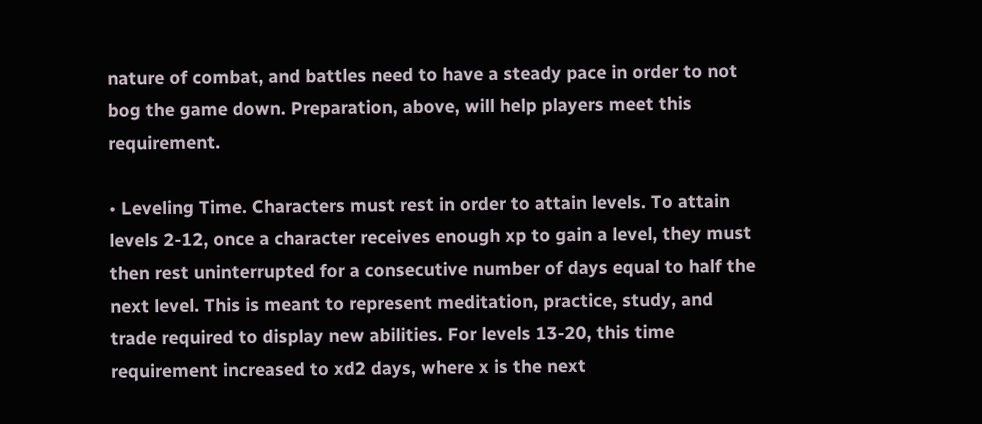nature of combat, and battles need to have a steady pace in order to not bog the game down. Preparation, above, will help players meet this requirement.

• Leveling Time. Characters must rest in order to attain levels. To attain levels 2-12, once a character receives enough xp to gain a level, they must then rest uninterrupted for a consecutive number of days equal to half the next level. This is meant to represent meditation, practice, study, and trade required to display new abilities. For levels 13-20, this time requirement increased to xd2 days, where x is the next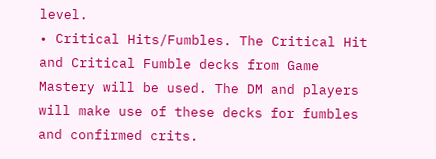level.
• Critical Hits/Fumbles. The Critical Hit and Critical Fumble decks from Game Mastery will be used. The DM and players will make use of these decks for fumbles and confirmed crits.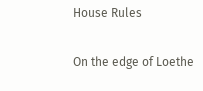House Rules

On the edge of Loethe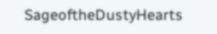SageoftheDustyHearts